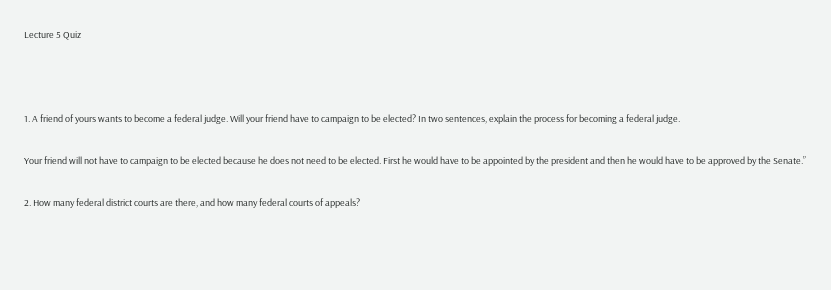Lecture 5 Quiz



1. A friend of yours wants to become a federal judge. Will your friend have to campaign to be elected? In two sentences, explain the process for becoming a federal judge.

Your friend will not have to campaign to be elected because he does not need to be elected. First he would have to be appointed by the president and then he would have to be approved by the Senate.”

2. How many federal district courts are there, and how many federal courts of appeals?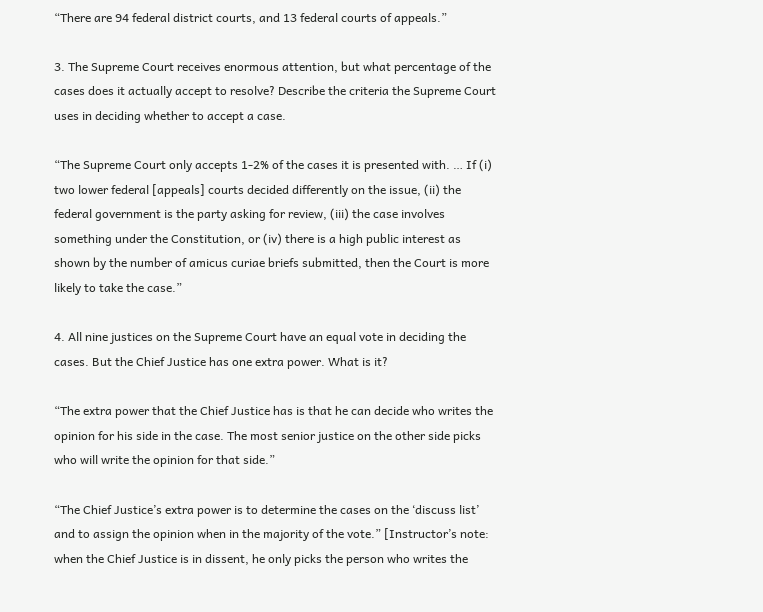“There are 94 federal district courts, and 13 federal courts of appeals.”

3. The Supreme Court receives enormous attention, but what percentage of the cases does it actually accept to resolve? Describe the criteria the Supreme Court uses in deciding whether to accept a case.

“The Supreme Court only accepts 1-2% of the cases it is presented with. … If (i) two lower federal [appeals] courts decided differently on the issue, (ii) the federal government is the party asking for review, (iii) the case involves something under the Constitution, or (iv) there is a high public interest as shown by the number of amicus curiae briefs submitted, then the Court is more likely to take the case.”

4. All nine justices on the Supreme Court have an equal vote in deciding the cases. But the Chief Justice has one extra power. What is it?

“The extra power that the Chief Justice has is that he can decide who writes the opinion for his side in the case. The most senior justice on the other side picks who will write the opinion for that side.”

“The Chief Justice’s extra power is to determine the cases on the ‘discuss list’ and to assign the opinion when in the majority of the vote.” [Instructor’s note: when the Chief Justice is in dissent, he only picks the person who writes the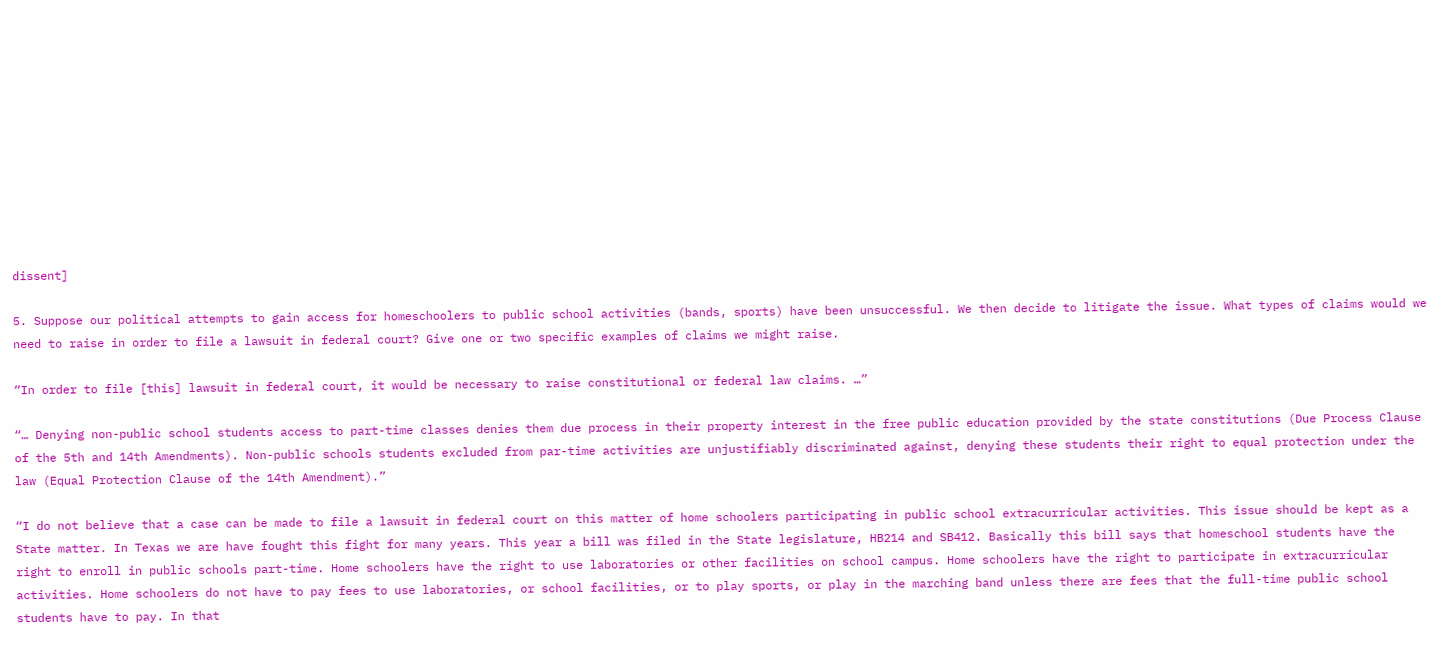dissent]

5. Suppose our political attempts to gain access for homeschoolers to public school activities (bands, sports) have been unsuccessful. We then decide to litigate the issue. What types of claims would we need to raise in order to file a lawsuit in federal court? Give one or two specific examples of claims we might raise.

“In order to file [this] lawsuit in federal court, it would be necessary to raise constitutional or federal law claims. …”

“… Denying non-public school students access to part-time classes denies them due process in their property interest in the free public education provided by the state constitutions (Due Process Clause of the 5th and 14th Amendments). Non-public schools students excluded from par-time activities are unjustifiably discriminated against, denying these students their right to equal protection under the law (Equal Protection Clause of the 14th Amendment).”

“I do not believe that a case can be made to file a lawsuit in federal court on this matter of home schoolers participating in public school extracurricular activities. This issue should be kept as a State matter. In Texas we are have fought this fight for many years. This year a bill was filed in the State legislature, HB214 and SB412. Basically this bill says that homeschool students have the right to enroll in public schools part-time. Home schoolers have the right to use laboratories or other facilities on school campus. Home schoolers have the right to participate in extracurricular activities. Home schoolers do not have to pay fees to use laboratories, or school facilities, or to play sports, or play in the marching band unless there are fees that the full-time public school students have to pay. In that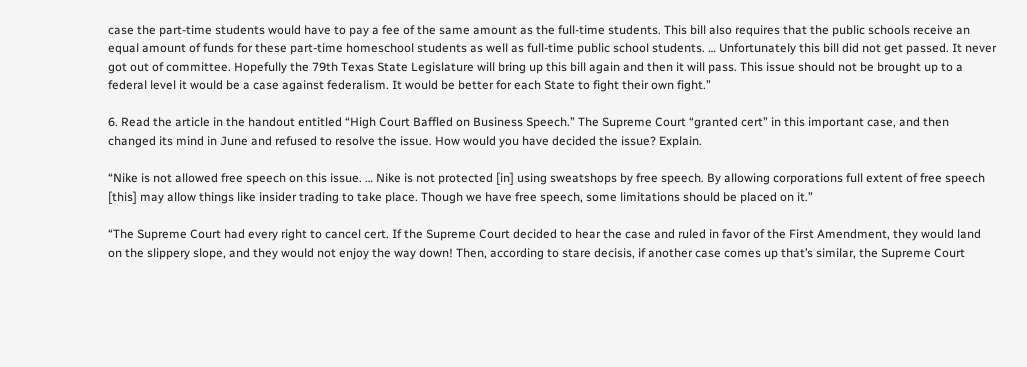case the part-time students would have to pay a fee of the same amount as the full-time students. This bill also requires that the public schools receive an equal amount of funds for these part-time homeschool students as well as full-time public school students. … Unfortunately this bill did not get passed. It never got out of committee. Hopefully the 79th Texas State Legislature will bring up this bill again and then it will pass. This issue should not be brought up to a federal level it would be a case against federalism. It would be better for each State to fight their own fight.”

6. Read the article in the handout entitled “High Court Baffled on Business Speech.” The Supreme Court “granted cert” in this important case, and then changed its mind in June and refused to resolve the issue. How would you have decided the issue? Explain.

“Nike is not allowed free speech on this issue. … Nike is not protected [in] using sweatshops by free speech. By allowing corporations full extent of free speech [this] may allow things like insider trading to take place. Though we have free speech, some limitations should be placed on it.”

“The Supreme Court had every right to cancel cert. If the Supreme Court decided to hear the case and ruled in favor of the First Amendment, they would land on the slippery slope, and they would not enjoy the way down! Then, according to stare decisis, if another case comes up that’s similar, the Supreme Court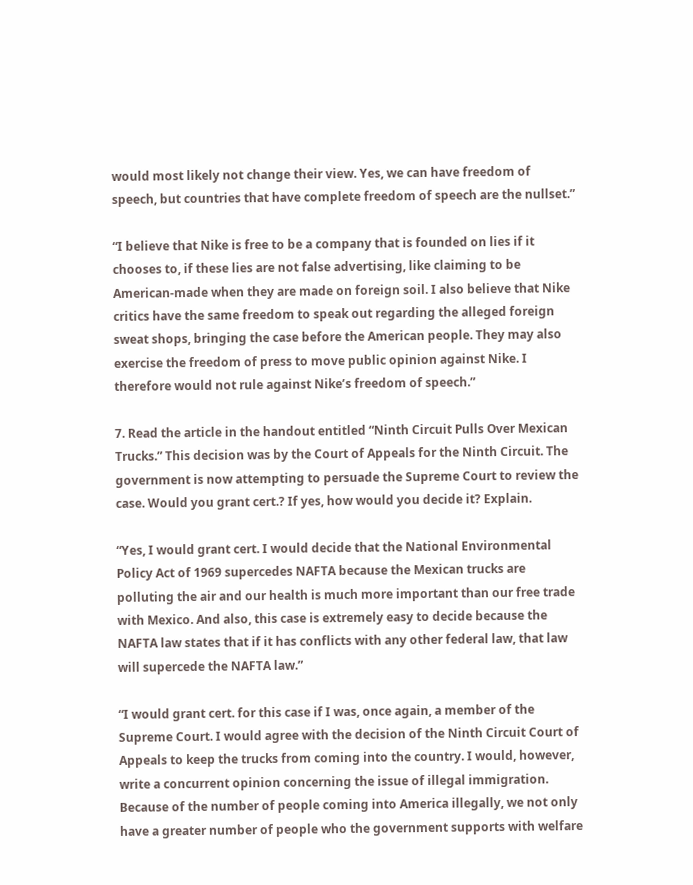would most likely not change their view. Yes, we can have freedom of speech, but countries that have complete freedom of speech are the nullset.”

“I believe that Nike is free to be a company that is founded on lies if it chooses to, if these lies are not false advertising, like claiming to be American-made when they are made on foreign soil. I also believe that Nike critics have the same freedom to speak out regarding the alleged foreign sweat shops, bringing the case before the American people. They may also exercise the freedom of press to move public opinion against Nike. I therefore would not rule against Nike’s freedom of speech.”

7. Read the article in the handout entitled “Ninth Circuit Pulls Over Mexican Trucks.” This decision was by the Court of Appeals for the Ninth Circuit. The government is now attempting to persuade the Supreme Court to review the case. Would you grant cert.? If yes, how would you decide it? Explain.

“Yes, I would grant cert. I would decide that the National Environmental Policy Act of 1969 supercedes NAFTA because the Mexican trucks are polluting the air and our health is much more important than our free trade with Mexico. And also, this case is extremely easy to decide because the NAFTA law states that if it has conflicts with any other federal law, that law will supercede the NAFTA law.”

“I would grant cert. for this case if I was, once again, a member of the Supreme Court. I would agree with the decision of the Ninth Circuit Court of Appeals to keep the trucks from coming into the country. I would, however, write a concurrent opinion concerning the issue of illegal immigration. Because of the number of people coming into America illegally, we not only have a greater number of people who the government supports with welfare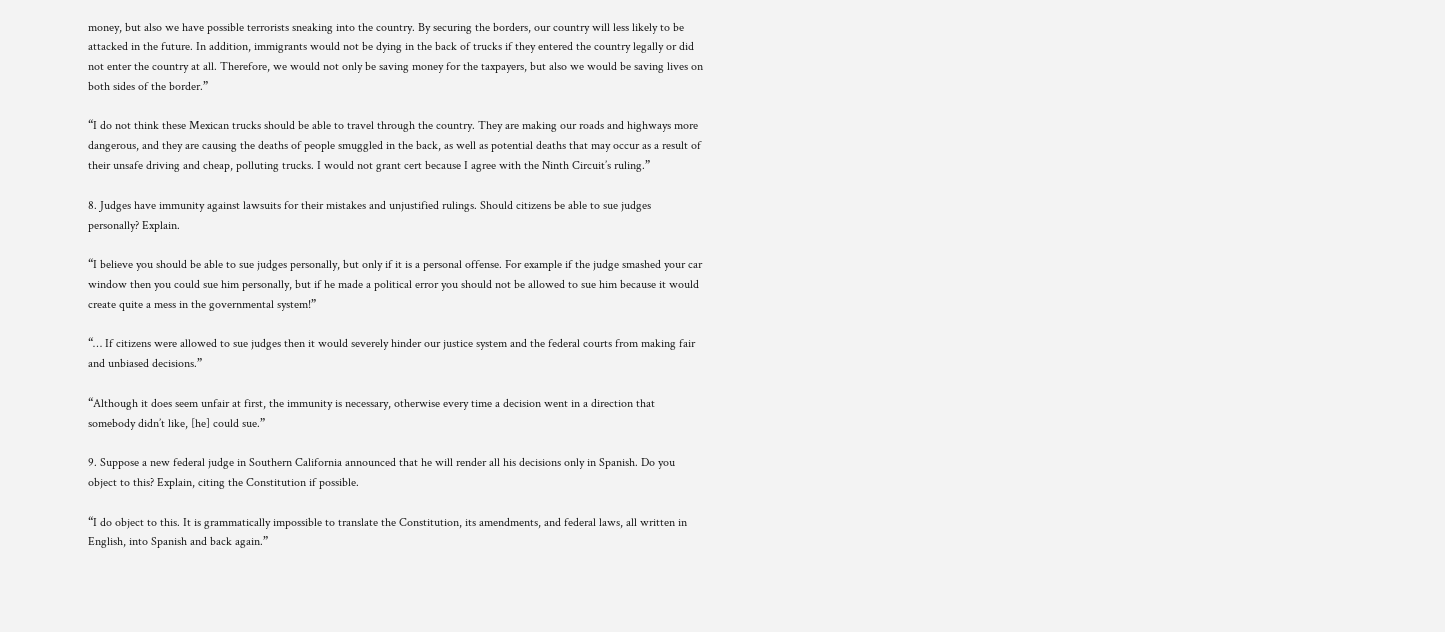money, but also we have possible terrorists sneaking into the country. By securing the borders, our country will less likely to be attacked in the future. In addition, immigrants would not be dying in the back of trucks if they entered the country legally or did not enter the country at all. Therefore, we would not only be saving money for the taxpayers, but also we would be saving lives on both sides of the border.”

“I do not think these Mexican trucks should be able to travel through the country. They are making our roads and highways more dangerous, and they are causing the deaths of people smuggled in the back, as well as potential deaths that may occur as a result of their unsafe driving and cheap, polluting trucks. I would not grant cert because I agree with the Ninth Circuit’s ruling.”

8. Judges have immunity against lawsuits for their mistakes and unjustified rulings. Should citizens be able to sue judges personally? Explain.

“I believe you should be able to sue judges personally, but only if it is a personal offense. For example if the judge smashed your car window then you could sue him personally, but if he made a political error you should not be allowed to sue him because it would create quite a mess in the governmental system!”

“… If citizens were allowed to sue judges then it would severely hinder our justice system and the federal courts from making fair and unbiased decisions.”

“Although it does seem unfair at first, the immunity is necessary, otherwise every time a decision went in a direction that somebody didn’t like, [he] could sue.”

9. Suppose a new federal judge in Southern California announced that he will render all his decisions only in Spanish. Do you object to this? Explain, citing the Constitution if possible.

“I do object to this. It is grammatically impossible to translate the Constitution, its amendments, and federal laws, all written in English, into Spanish and back again.”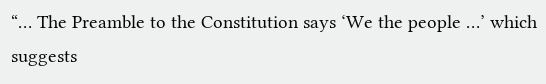“… The Preamble to the Constitution says ‘We the people …’ which suggests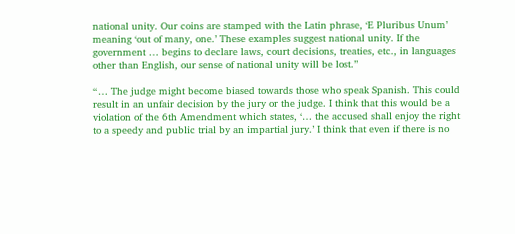national unity. Our coins are stamped with the Latin phrase, ‘E Pluribus Unum’ meaning ‘out of many, one.’ These examples suggest national unity. If the government … begins to declare laws, court decisions, treaties, etc., in languages other than English, our sense of national unity will be lost.”

“… The judge might become biased towards those who speak Spanish. This could result in an unfair decision by the jury or the judge. I think that this would be a violation of the 6th Amendment which states, ‘… the accused shall enjoy the right to a speedy and public trial by an impartial jury.’ I think that even if there is no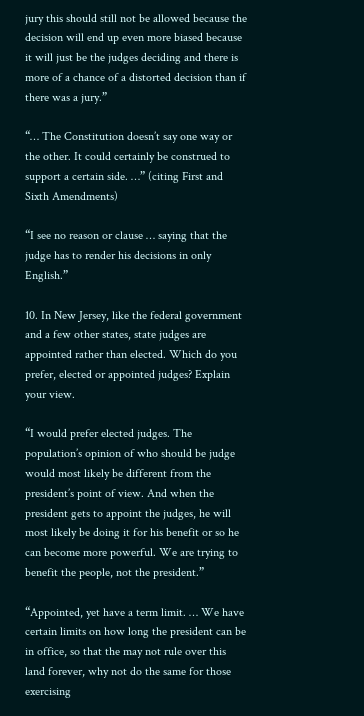jury this should still not be allowed because the decision will end up even more biased because it will just be the judges deciding and there is more of a chance of a distorted decision than if there was a jury.”

“… The Constitution doesn’t say one way or the other. It could certainly be construed to support a certain side. …” (citing First and Sixth Amendments)

“I see no reason or clause … saying that the judge has to render his decisions in only English.”

10. In New Jersey, like the federal government and a few other states, state judges are appointed rather than elected. Which do you prefer, elected or appointed judges? Explain your view.

“I would prefer elected judges. The population’s opinion of who should be judge would most likely be different from the president’s point of view. And when the president gets to appoint the judges, he will most likely be doing it for his benefit or so he can become more powerful. We are trying to benefit the people, not the president.”

“Appointed, yet have a term limit. … We have certain limits on how long the president can be in office, so that the may not rule over this land forever, why not do the same for those exercising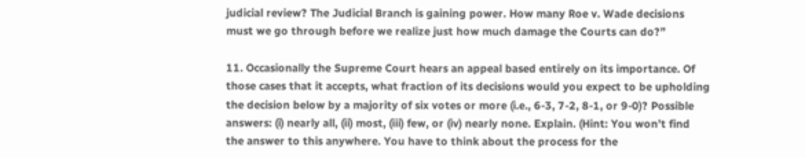judicial review? The Judicial Branch is gaining power. How many Roe v. Wade decisions must we go through before we realize just how much damage the Courts can do?”

11. Occasionally the Supreme Court hears an appeal based entirely on its importance. Of those cases that it accepts, what fraction of its decisions would you expect to be upholding the decision below by a majority of six votes or more (i.e., 6-3, 7-2, 8-1, or 9-0)? Possible answers: (i) nearly all, (ii) most, (iii) few, or (iv) nearly none. Explain. (Hint: You won’t find the answer to this anywhere. You have to think about the process for the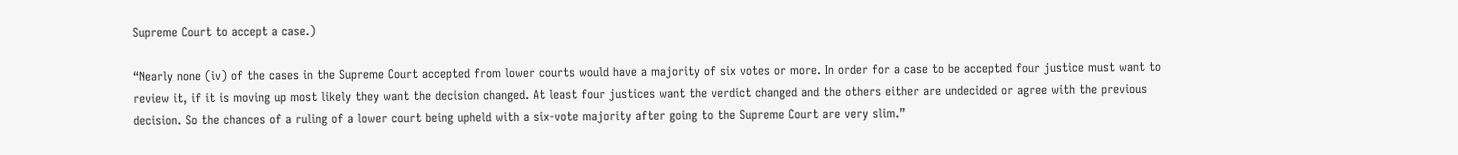Supreme Court to accept a case.)

“Nearly none (iv) of the cases in the Supreme Court accepted from lower courts would have a majority of six votes or more. In order for a case to be accepted four justice must want to review it, if it is moving up most likely they want the decision changed. At least four justices want the verdict changed and the others either are undecided or agree with the previous decision. So the chances of a ruling of a lower court being upheld with a six-vote majority after going to the Supreme Court are very slim.”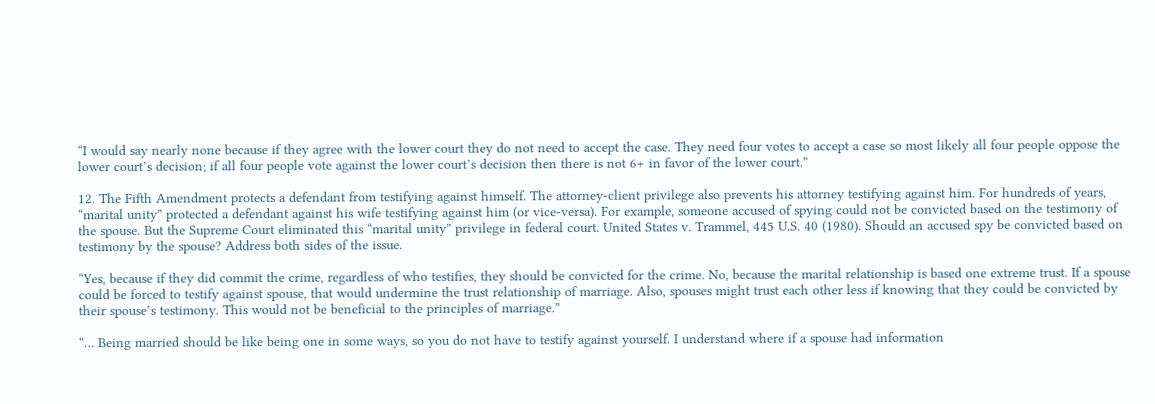“I would say nearly none because if they agree with the lower court they do not need to accept the case. They need four votes to accept a case so most likely all four people oppose the lower court’s decision; if all four people vote against the lower court’s decision then there is not 6+ in favor of the lower court.”

12. The Fifth Amendment protects a defendant from testifying against himself. The attorney-client privilege also prevents his attorney testifying against him. For hundreds of years, “marital unity” protected a defendant against his wife testifying against him (or vice-versa). For example, someone accused of spying could not be convicted based on the testimony of the spouse. But the Supreme Court eliminated this “marital unity” privilege in federal court. United States v. Trammel, 445 U.S. 40 (1980). Should an accused spy be convicted based on testimony by the spouse? Address both sides of the issue.

“Yes, because if they did commit the crime, regardless of who testifies, they should be convicted for the crime. No, because the marital relationship is based one extreme trust. If a spouse could be forced to testify against spouse, that would undermine the trust relationship of marriage. Also, spouses might trust each other less if knowing that they could be convicted by their spouse’s testimony. This would not be beneficial to the principles of marriage.”

“… Being married should be like being one in some ways, so you do not have to testify against yourself. I understand where if a spouse had information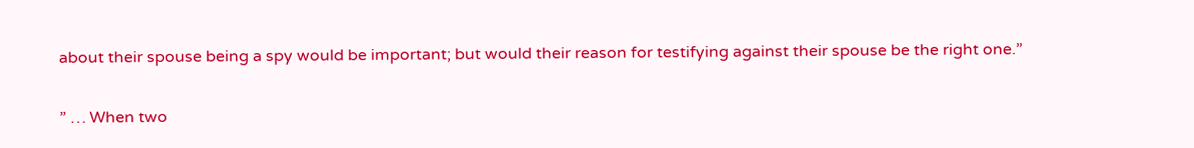about their spouse being a spy would be important; but would their reason for testifying against their spouse be the right one.”

” … When two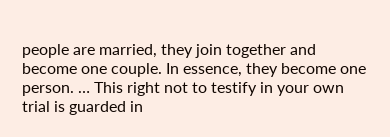people are married, they join together and become one couple. In essence, they become one person. … This right not to testify in your own trial is guarded in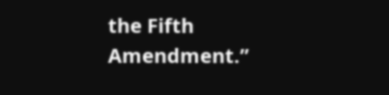the Fifth Amendment.”